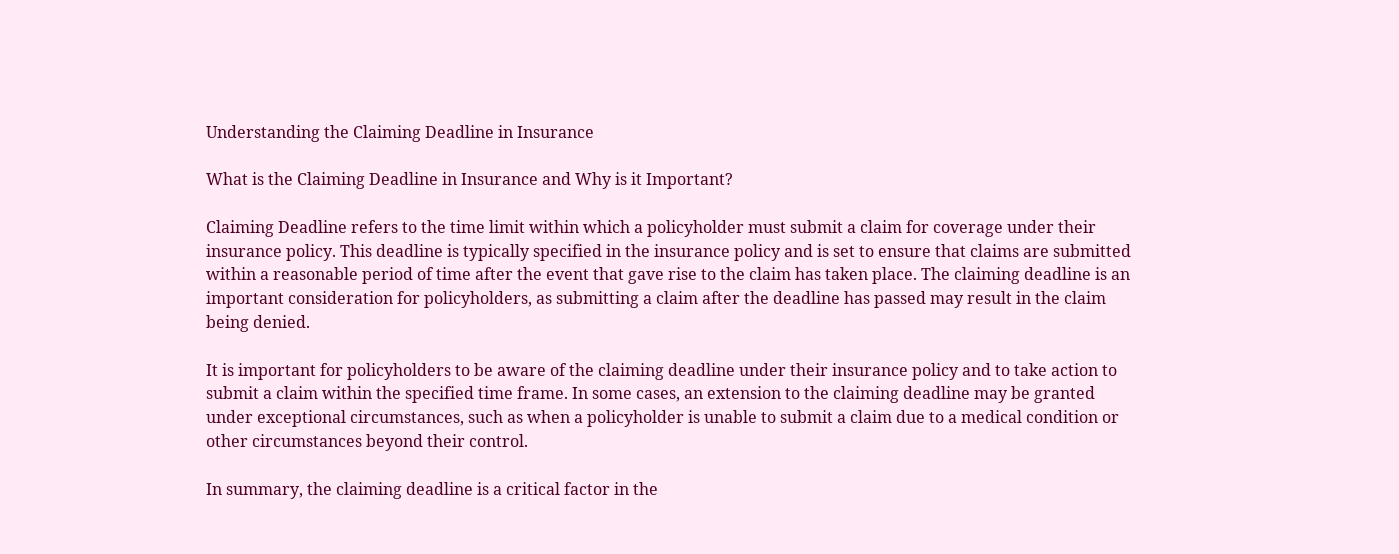Understanding the Claiming Deadline in Insurance

What is the Claiming Deadline in Insurance and Why is it Important?

Claiming Deadline refers to the time limit within which a policyholder must submit a claim for coverage under their insurance policy. This deadline is typically specified in the insurance policy and is set to ensure that claims are submitted within a reasonable period of time after the event that gave rise to the claim has taken place. The claiming deadline is an important consideration for policyholders, as submitting a claim after the deadline has passed may result in the claim being denied.

It is important for policyholders to be aware of the claiming deadline under their insurance policy and to take action to submit a claim within the specified time frame. In some cases, an extension to the claiming deadline may be granted under exceptional circumstances, such as when a policyholder is unable to submit a claim due to a medical condition or other circumstances beyond their control.

In summary, the claiming deadline is a critical factor in the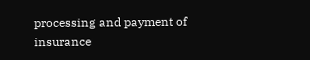processing and payment of insurance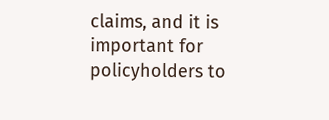claims, and it is important for policyholders to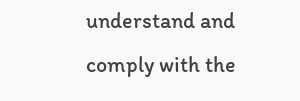understand and comply with the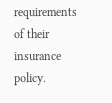requirements of their insurance policy.